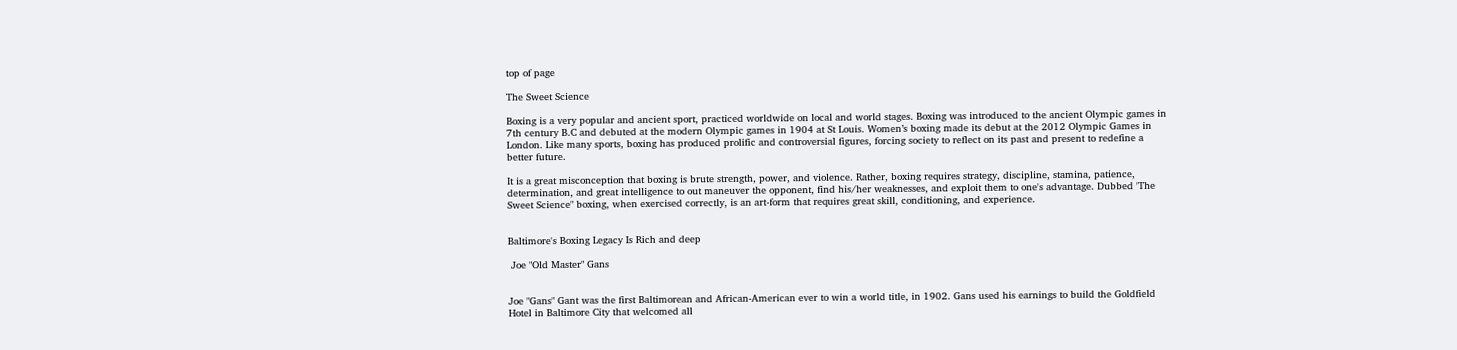top of page

The Sweet Science

Boxing is a very popular and ancient sport, practiced worldwide on local and world stages. Boxing was introduced to the ancient Olympic games in 7th century B.C and debuted at the modern Olympic games in 1904 at St Louis. Women’s boxing made its debut at the 2012 Olympic Games in London. Like many sports, boxing has produced prolific and controversial figures, forcing society to reflect on its past and present to redefine a better future.

It is a great misconception that boxing is brute strength, power, and violence. Rather, boxing requires strategy, discipline, stamina, patience, determination, and great intelligence to out maneuver the opponent, find his/her weaknesses, and exploit them to one's advantage. Dubbed 'The Sweet Science" boxing, when exercised correctly, is an art-form that requires great skill, conditioning, and experience.


Baltimore's Boxing Legacy Is Rich and deep

 Joe "Old Master" Gans


Joe "Gans" Gant was the first Baltimorean and African-American ever to win a world title, in 1902. Gans used his earnings to build the Goldfield Hotel in Baltimore City that welcomed all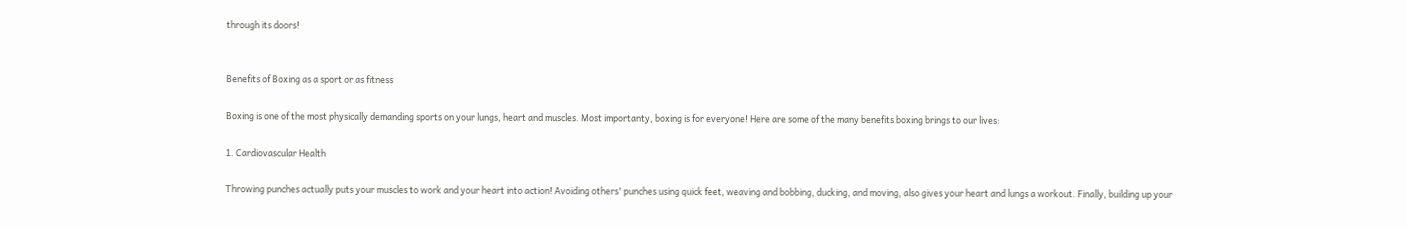through its doors!


Benefits of Boxing as a sport or as fitness

Boxing is one of the most physically demanding sports on your lungs, heart and muscles. Most importanty, boxing is for everyone! Here are some of the many benefits boxing brings to our lives:

1. Cardiovascular Health

Throwing punches actually puts your muscles to work and your heart into action! Avoiding others' punches using quick feet, weaving and bobbing, ducking, and moving, also gives your heart and lungs a workout. Finally, building up your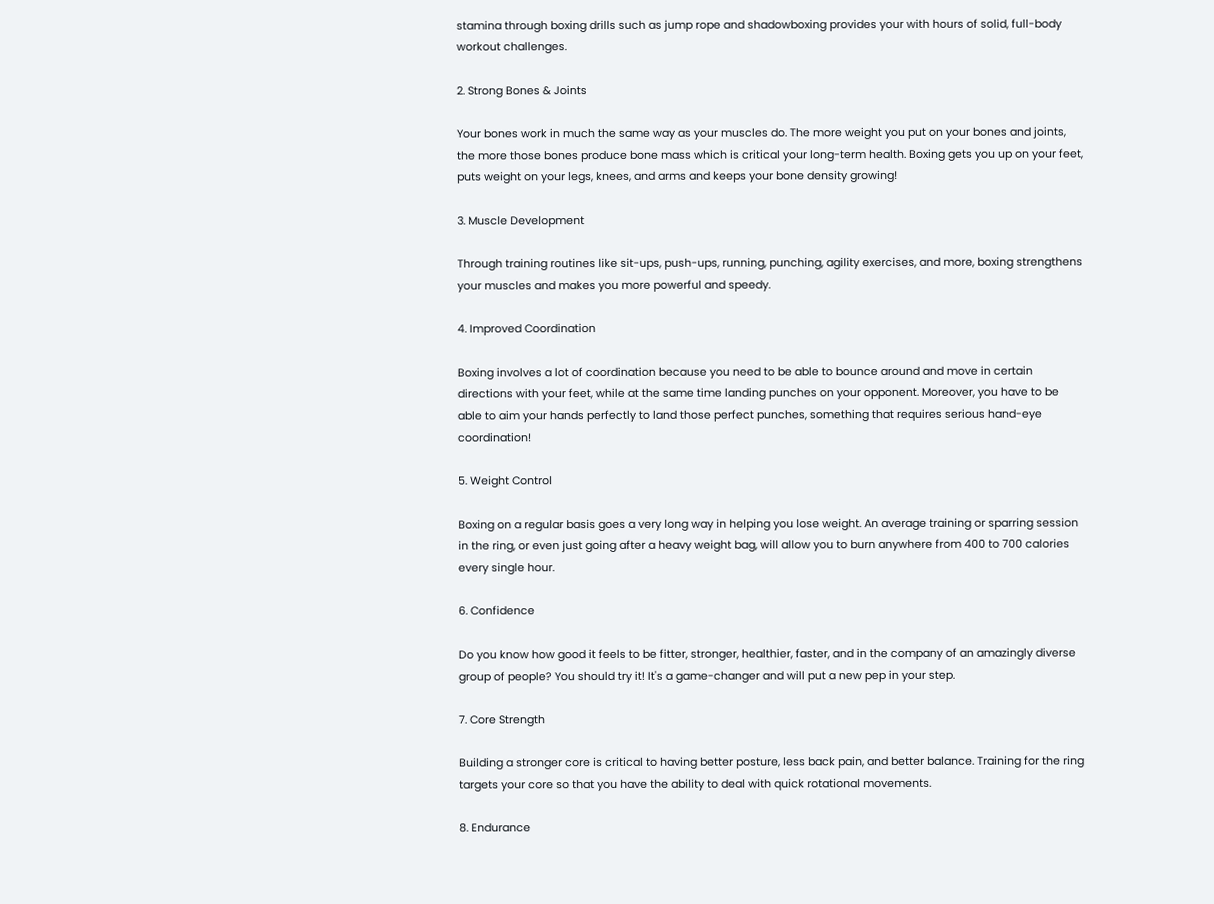stamina through boxing drills such as jump rope and shadowboxing provides your with hours of solid, full-body workout challenges.

2. Strong Bones & Joints

Your bones work in much the same way as your muscles do. The more weight you put on your bones and joints, the more those bones produce bone mass which is critical your long-term health. Boxing gets you up on your feet, puts weight on your legs, knees, and arms and keeps your bone density growing!

3. Muscle Development

Through training routines like sit-ups, push-ups, running, punching, agility exercises, and more, boxing strengthens your muscles and makes you more powerful and speedy.

4. Improved Coordination

Boxing involves a lot of coordination because you need to be able to bounce around and move in certain directions with your feet, while at the same time landing punches on your opponent. Moreover, you have to be able to aim your hands perfectly to land those perfect punches, something that requires serious hand-eye coordination!

5. Weight Control

Boxing on a regular basis goes a very long way in helping you lose weight. An average training or sparring session in the ring, or even just going after a heavy weight bag, will allow you to burn anywhere from 400 to 700 calories every single hour.

6. Confidence

Do you know how good it feels to be fitter, stronger, healthier, faster, and in the company of an amazingly diverse group of people? You should try it! It's a game-changer and will put a new pep in your step.

7. Core Strength

Building a stronger core is critical to having better posture, less back pain, and better balance. Training for the ring targets your core so that you have the ability to deal with quick rotational movements.

8. Endurance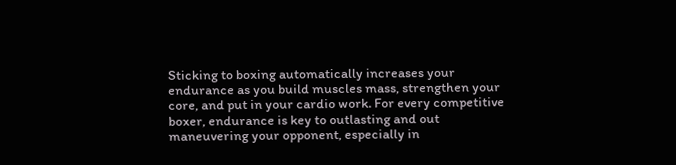Sticking to boxing automatically increases your endurance as you build muscles mass, strengthen your core, and put in your cardio work. For every competitive boxer, endurance is key to outlasting and out maneuvering your opponent, especially in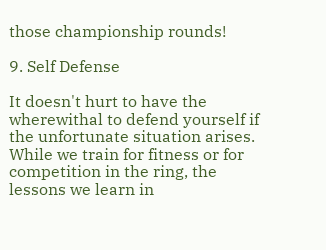those championship rounds!

9. Self Defense

It doesn't hurt to have the wherewithal to defend yourself if the unfortunate situation arises. While we train for fitness or for competition in the ring, the lessons we learn in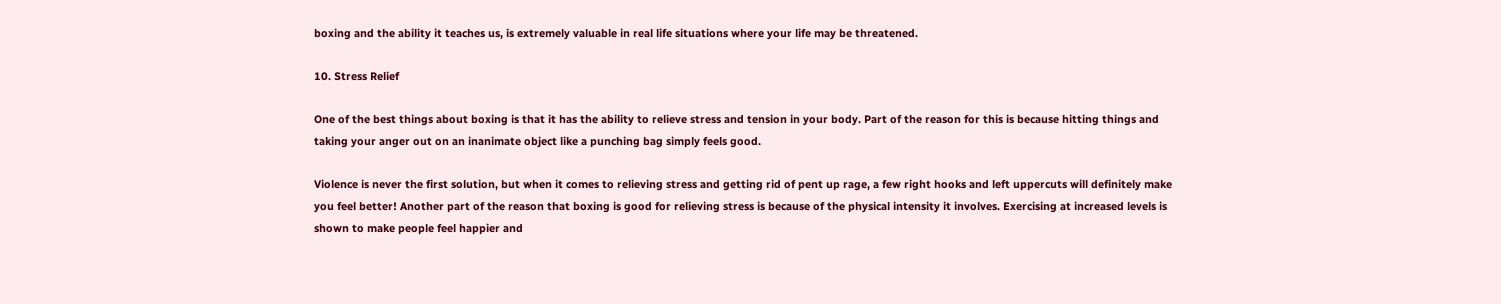boxing and the ability it teaches us, is extremely valuable in real life situations where your life may be threatened.

10. Stress Relief

One of the best things about boxing is that it has the ability to relieve stress and tension in your body. Part of the reason for this is because hitting things and taking your anger out on an inanimate object like a punching bag simply feels good.

Violence is never the first solution, but when it comes to relieving stress and getting rid of pent up rage, a few right hooks and left uppercuts will definitely make you feel better! Another part of the reason that boxing is good for relieving stress is because of the physical intensity it involves. Exercising at increased levels is shown to make people feel happier and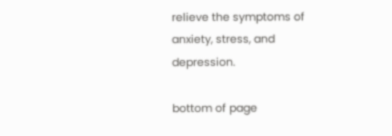relieve the symptoms of anxiety, stress, and depression.

bottom of page